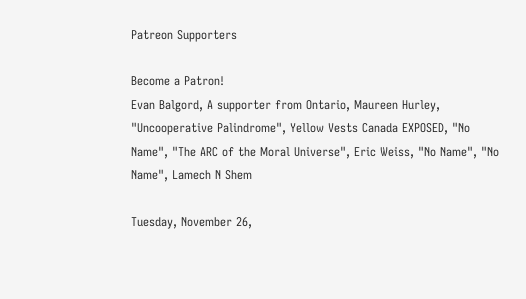Patreon Supporters

Become a Patron!
Evan Balgord, A supporter from Ontario, Maureen Hurley, "Uncooperative Palindrome", Yellow Vests Canada EXPOSED, "No Name", "The ARC of the Moral Universe", Eric Weiss, "No Name", "No Name", Lamech N Shem

Tuesday, November 26,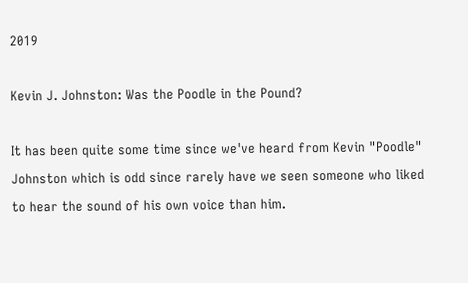2019

Kevin J. Johnston: Was the Poodle in the Pound?

It has been quite some time since we've heard from Kevin "Poodle" Johnston which is odd since rarely have we seen someone who liked to hear the sound of his own voice than him.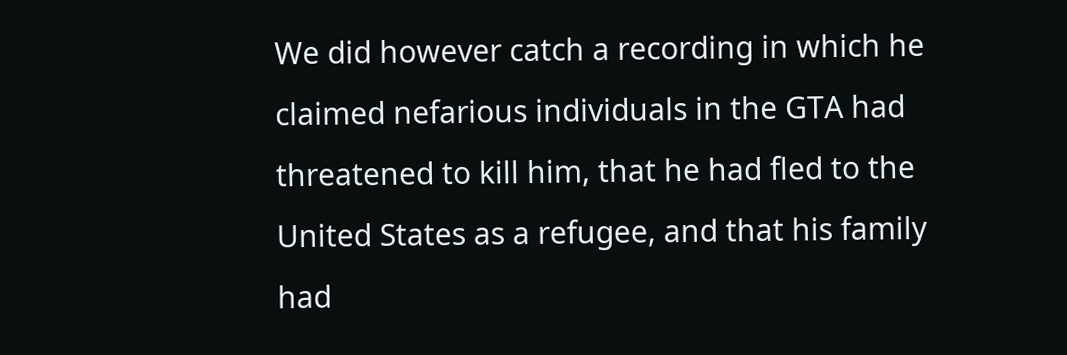We did however catch a recording in which he claimed nefarious individuals in the GTA had threatened to kill him, that he had fled to the United States as a refugee, and that his family had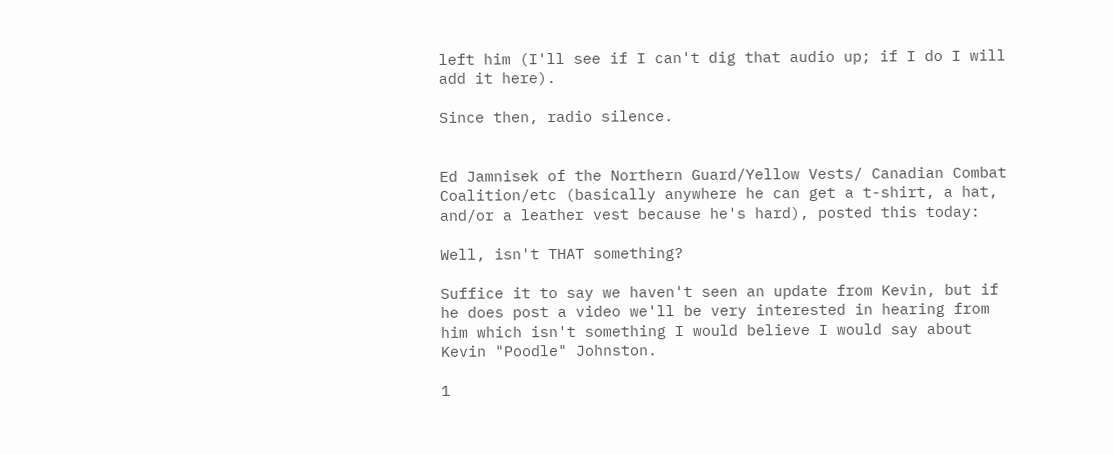left him (I'll see if I can't dig that audio up; if I do I will add it here).

Since then, radio silence.


Ed Jamnisek of the Northern Guard/Yellow Vests/ Canadian Combat Coalition/etc (basically anywhere he can get a t-shirt, a hat, and/or a leather vest because he's hard), posted this today:

Well, isn't THAT something?

Suffice it to say we haven't seen an update from Kevin, but if he does post a video we'll be very interested in hearing from him which isn't something I would believe I would say about Kevin "Poodle" Johnston.

1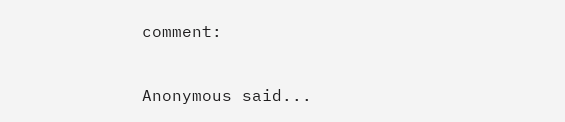comment:

Anonymous said...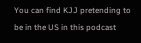You can find KJJ pretending to be in the US in this podcast